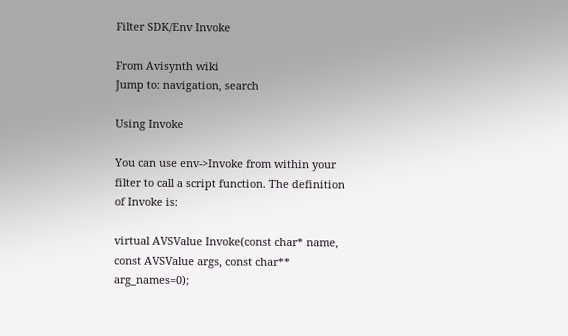Filter SDK/Env Invoke

From Avisynth wiki
Jump to: navigation, search

Using Invoke

You can use env->Invoke from within your filter to call a script function. The definition of Invoke is:

virtual AVSValue Invoke(const char* name, const AVSValue args, const char** arg_names=0);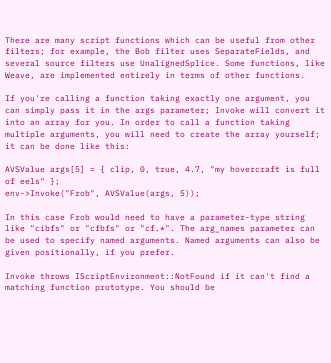There are many script functions which can be useful from other filters; for example, the Bob filter uses SeparateFields, and several source filters use UnalignedSplice. Some functions, like Weave, are implemented entirely in terms of other functions.

If you're calling a function taking exactly one argument, you can simply pass it in the args parameter; Invoke will convert it into an array for you. In order to call a function taking multiple arguments, you will need to create the array yourself; it can be done like this:

AVSValue args[5] = { clip, 0, true, 4.7, "my hovercraft is full of eels" };
env->Invoke("Frob", AVSValue(args, 5));

In this case Frob would need to have a parameter-type string like "cibfs" or "cfbfs" or "cf.*". The arg_names parameter can be used to specify named arguments. Named arguments can also be given positionally, if you prefer.

Invoke throws IScriptEnvironment::NotFound if it can't find a matching function prototype. You should be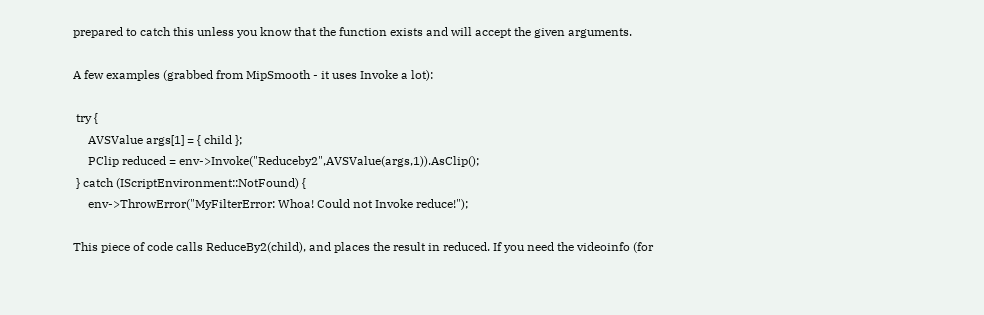prepared to catch this unless you know that the function exists and will accept the given arguments.

A few examples (grabbed from MipSmooth - it uses Invoke a lot):

 try {
     AVSValue args[1] = { child };
     PClip reduced = env->Invoke("Reduceby2",AVSValue(args,1)).AsClip();
 } catch (IScriptEnvironment::NotFound) {
     env->ThrowError("MyFilterError: Whoa! Could not Invoke reduce!");

This piece of code calls ReduceBy2(child), and places the result in reduced. If you need the videoinfo (for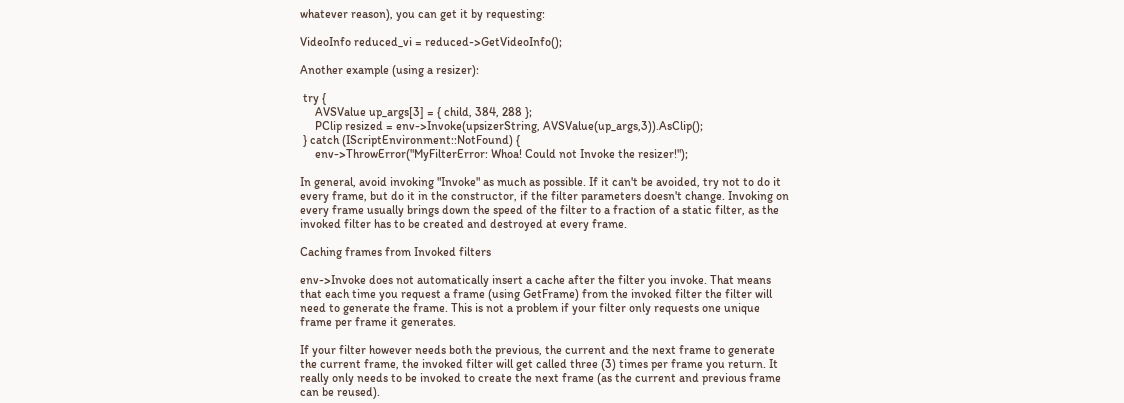whatever reason), you can get it by requesting:

VideoInfo reduced_vi = reduced->GetVideoInfo();

Another example (using a resizer):

 try {
     AVSValue up_args[3] = { child, 384, 288 };
     PClip resized = env->Invoke(upsizerString, AVSValue(up_args,3)).AsClip();
 } catch (IScriptEnvironment::NotFound) {
     env->ThrowError("MyFilterError: Whoa! Could not Invoke the resizer!");

In general, avoid invoking "Invoke" as much as possible. If it can't be avoided, try not to do it every frame, but do it in the constructor, if the filter parameters doesn't change. Invoking on every frame usually brings down the speed of the filter to a fraction of a static filter, as the invoked filter has to be created and destroyed at every frame.

Caching frames from Invoked filters

env->Invoke does not automatically insert a cache after the filter you invoke. That means that each time you request a frame (using GetFrame) from the invoked filter the filter will need to generate the frame. This is not a problem if your filter only requests one unique frame per frame it generates.

If your filter however needs both the previous, the current and the next frame to generate the current frame, the invoked filter will get called three (3) times per frame you return. It really only needs to be invoked to create the next frame (as the current and previous frame can be reused).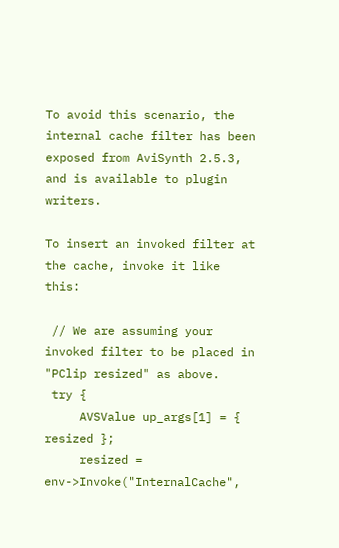To avoid this scenario, the internal cache filter has been exposed from AviSynth 2.5.3, and is available to plugin writers.

To insert an invoked filter at the cache, invoke it like this:

 // We are assuming your invoked filter to be placed in "PClip resized" as above.
 try {
     AVSValue up_args[1] = { resized };
     resized = env->Invoke("InternalCache",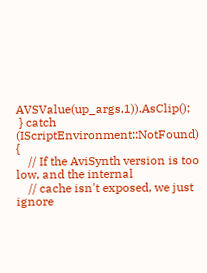AVSValue(up_args,1)).AsClip();
 } catch (IScriptEnvironment::NotFound) {
    // If the AviSynth version is too low, and the internal
    // cache isn't exposed, we just ignore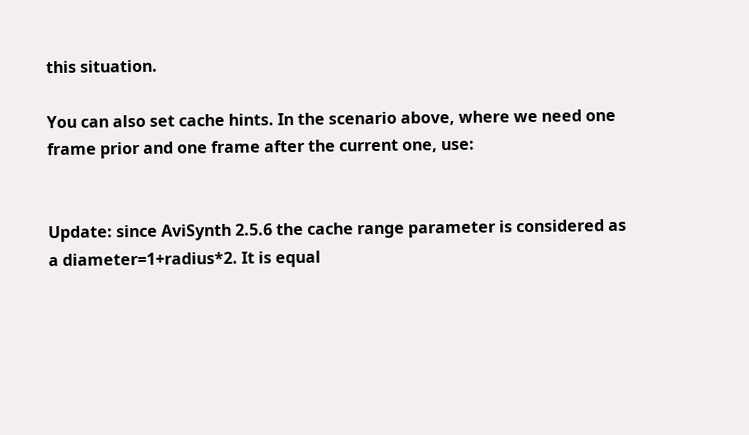this situation.

You can also set cache hints. In the scenario above, where we need one frame prior and one frame after the current one, use:


Update: since AviSynth 2.5.6 the cache range parameter is considered as a diameter=1+radius*2. It is equal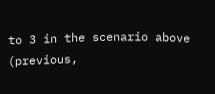to 3 in the scenario above (previous,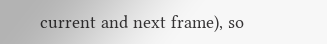current and next frame), so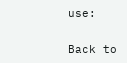use:


Back to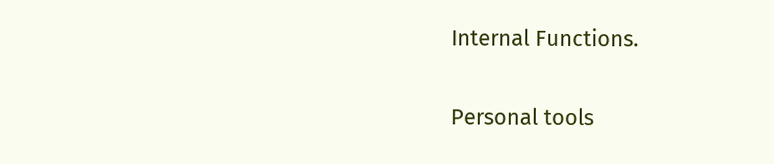Internal Functions.

Personal tools